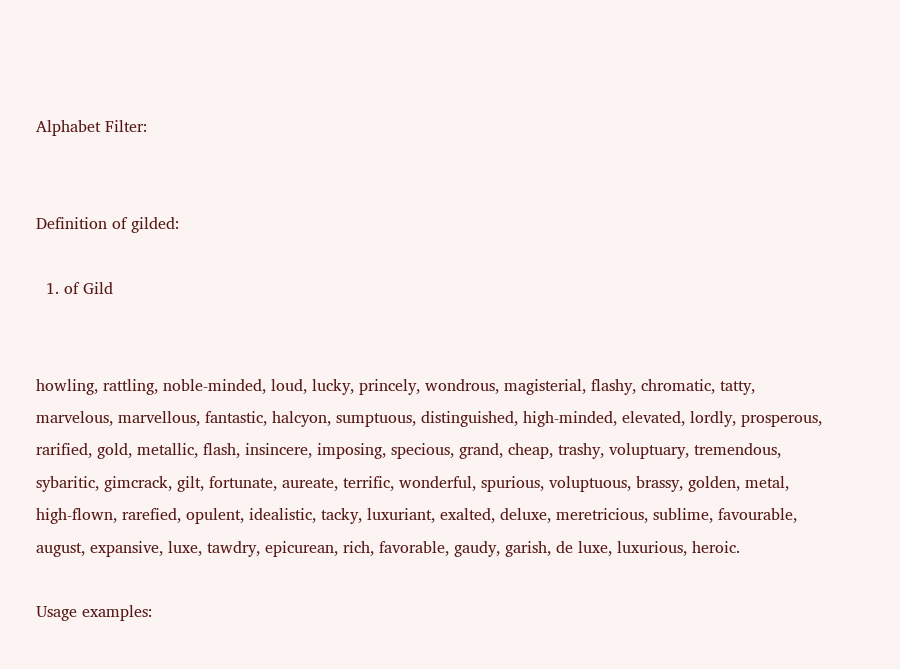Alphabet Filter:


Definition of gilded:

  1. of Gild


howling, rattling, noble-minded, loud, lucky, princely, wondrous, magisterial, flashy, chromatic, tatty, marvelous, marvellous, fantastic, halcyon, sumptuous, distinguished, high-minded, elevated, lordly, prosperous, rarified, gold, metallic, flash, insincere, imposing, specious, grand, cheap, trashy, voluptuary, tremendous, sybaritic, gimcrack, gilt, fortunate, aureate, terrific, wonderful, spurious, voluptuous, brassy, golden, metal, high-flown, rarefied, opulent, idealistic, tacky, luxuriant, exalted, deluxe, meretricious, sublime, favourable, august, expansive, luxe, tawdry, epicurean, rich, favorable, gaudy, garish, de luxe, luxurious, heroic.

Usage examples: